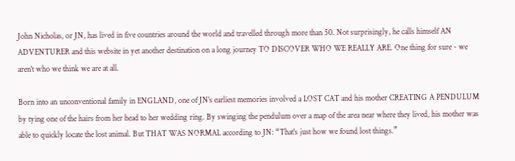John Nicholas, or JN, has lived in five countries around the world and travelled through more than 50. Not surprisingly, he calls himself AN ADVENTURER and this website in yet another destination on a long journey TO DISCOVER WHO WE REALLY ARE. One thing for sure - we aren’t who we think we are at all.

Born into an unconventional family in ENGLAND, one of JN’s earliest memories involved a LOST CAT and his mother CREATING A PENDULUM by tying one of the hairs from her head to her wedding ring. By swinging the pendulum over a map of the area near where they lived, his mother was able to quickly locate the lost animal. But THAT WAS NORMAL according to JN: “That’s just how we found lost things.”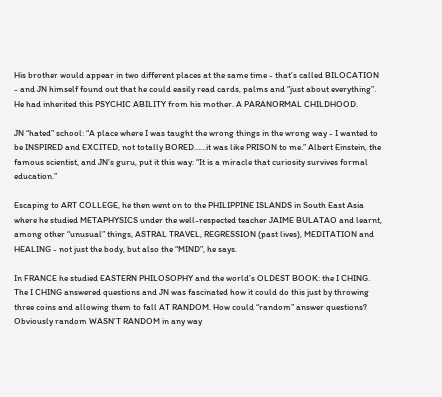His brother would appear in two different places at the same time - that’s called BILOCATION - and JN himself found out that he could easily read cards, palms and “just about everything”. He had inherited this PSYCHIC ABILITY from his mother. A PARANORMAL CHILDHOOD.

JN “hated” school: “A place where I was taught the wrong things in the wrong way - I wanted to be INSPIRED and EXCITED, not totally BORED……it was like PRISON to me.” Albert Einstein, the famous scientist, and JN’s guru, put it this way: “It is a miracle that curiosity survives formal education.”

Escaping to ART COLLEGE, he then went on to the PHILIPPINE ISLANDS in South East Asia where he studied METAPHYSICS under the well-respected teacher JAIME BULATAO and learnt, among other “unusual” things, ASTRAL TRAVEL, REGRESSION (past lives), MEDITATION and HEALING - not just the body, but also the “MIND”, he says.

In FRANCE he studied EASTERN PHILOSOPHY and the world’s OLDEST BOOK: the I CHING. The I CHING answered questions and JN was fascinated how it could do this just by throwing three coins and allowing them to fall AT RANDOM. How could “random” answer questions? Obviously random WASN’T RANDOM in any way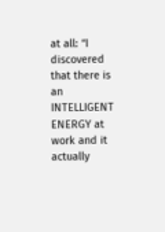at all: “I discovered that there is an INTELLIGENT ENERGY at work and it actually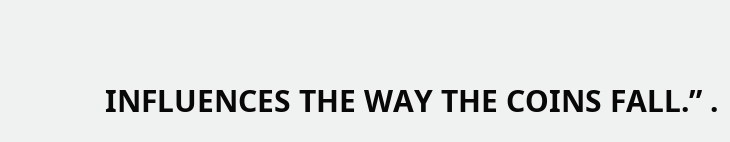INFLUENCES THE WAY THE COINS FALL.” .